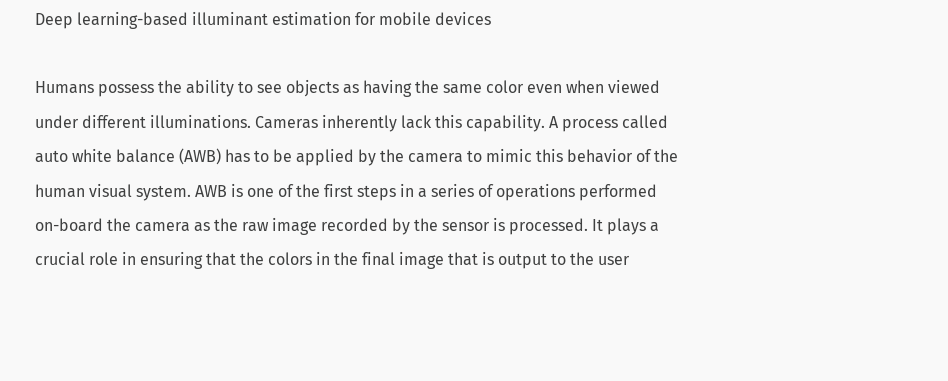Deep learning-based illuminant estimation for mobile devices

Humans possess the ability to see objects as having the same color even when viewed under different illuminations. Cameras inherently lack this capability. A process called auto white balance (AWB) has to be applied by the camera to mimic this behavior of the human visual system. AWB is one of the first steps in a series of operations performed on-board the camera as the raw image recorded by the sensor is processed. It plays a crucial role in ensuring that the colors in the final image that is output to the user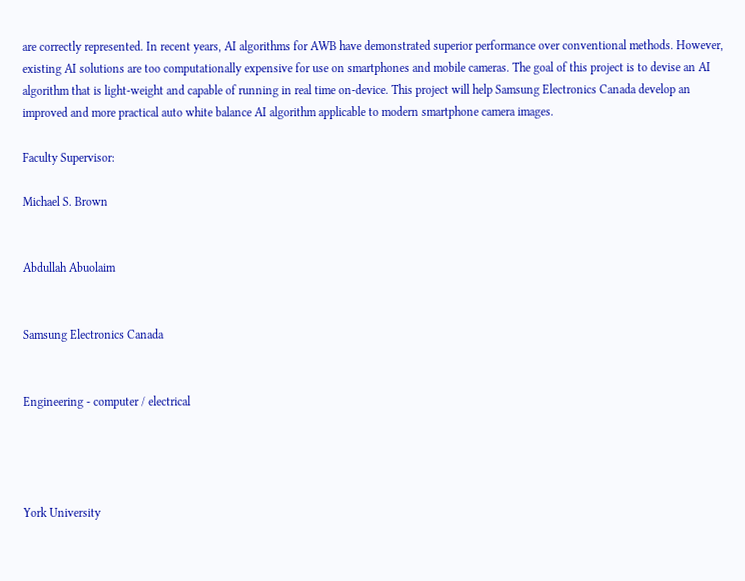are correctly represented. In recent years, AI algorithms for AWB have demonstrated superior performance over conventional methods. However, existing AI solutions are too computationally expensive for use on smartphones and mobile cameras. The goal of this project is to devise an AI algorithm that is light-weight and capable of running in real time on-device. This project will help Samsung Electronics Canada develop an improved and more practical auto white balance AI algorithm applicable to modern smartphone camera images.

Faculty Supervisor:

Michael S. Brown


Abdullah Abuolaim


Samsung Electronics Canada


Engineering - computer / electrical




York University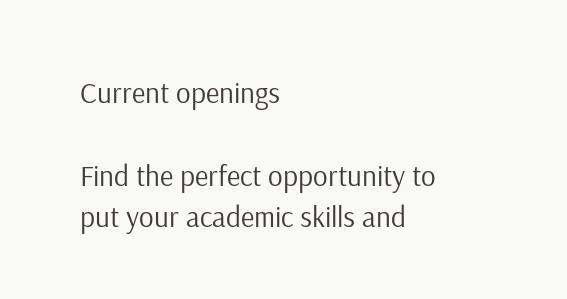Current openings

Find the perfect opportunity to put your academic skills and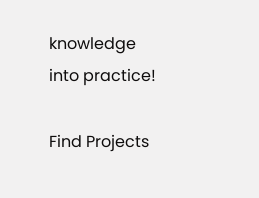knowledge into practice!

Find Projects